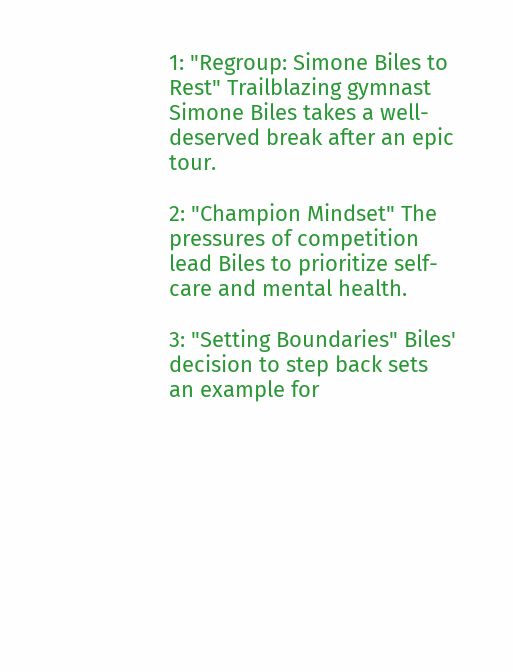1: "Regroup: Simone Biles to Rest" Trailblazing gymnast Simone Biles takes a well-deserved break after an epic tour.

2: "Champion Mindset" The pressures of competition lead Biles to prioritize self-care and mental health.

3: "Setting Boundaries" Biles' decision to step back sets an example for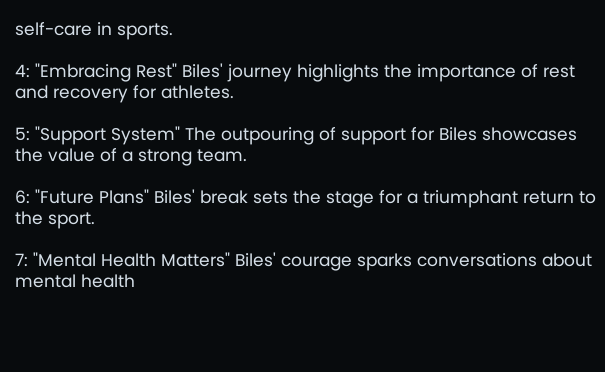self-care in sports.

4: "Embracing Rest" Biles' journey highlights the importance of rest and recovery for athletes.

5: "Support System" The outpouring of support for Biles showcases the value of a strong team.

6: "Future Plans" Biles' break sets the stage for a triumphant return to the sport.

7: "Mental Health Matters" Biles' courage sparks conversations about mental health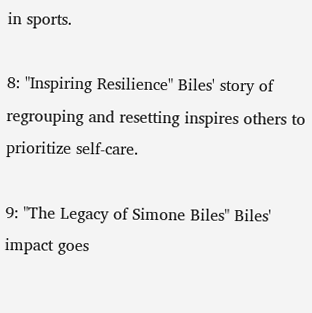in sports.

8: "Inspiring Resilience" Biles' story of regrouping and resetting inspires others to prioritize self-care.

9: "The Legacy of Simone Biles" Biles' impact goes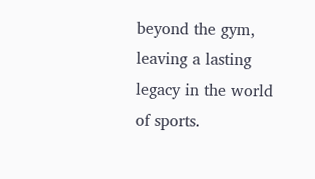beyond the gym, leaving a lasting legacy in the world of sports.